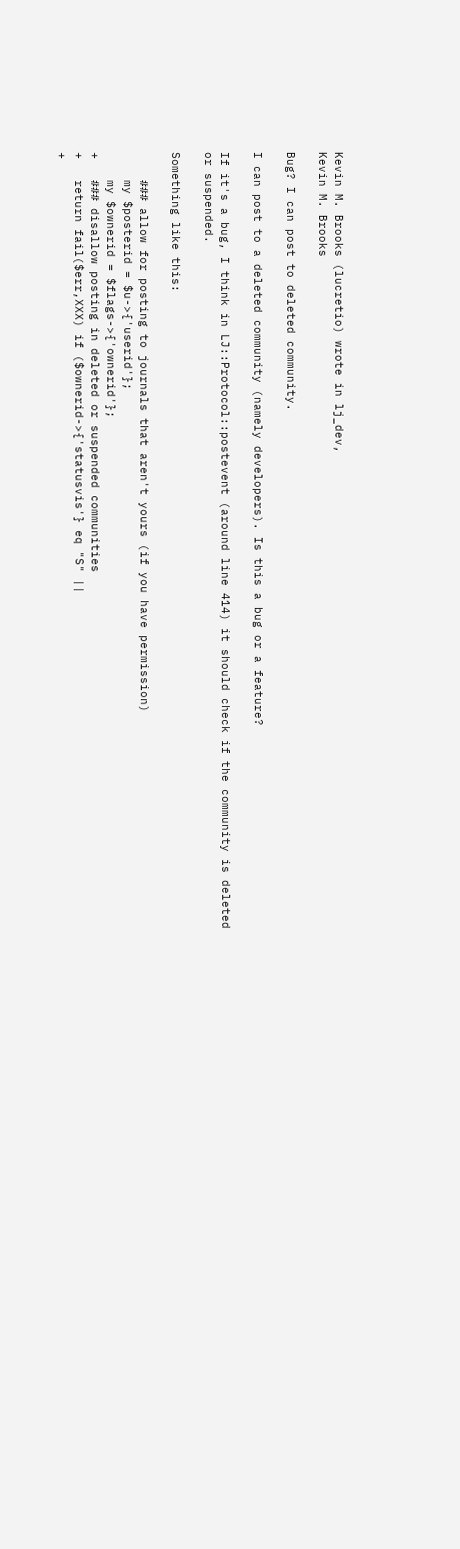Kevin M. Brooks (lucretio) wrote in lj_dev,
Kevin M. Brooks

Bug? I can post to deleted community.

I can post to a deleted community (namely developers). Is this a bug or a feature?

If it's a bug, I think in LJ::Protocol::postevent (around line 414) it should check if the community is deleted or suspended.

Something like this:

    ### allow for posting to journals that aren't yours (if you have permission)
    my $posterid = $u->{'userid'};
    my $ownerid = $flags->{'ownerid'};
+   ### disallow posting in deleted or suspended communities
+   return fail($err,XXX) if ($ownerid->{'statusvis'} eq "S" ||
+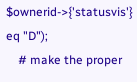$ownerid->{'statusvis'} eq "D");
    # make the proper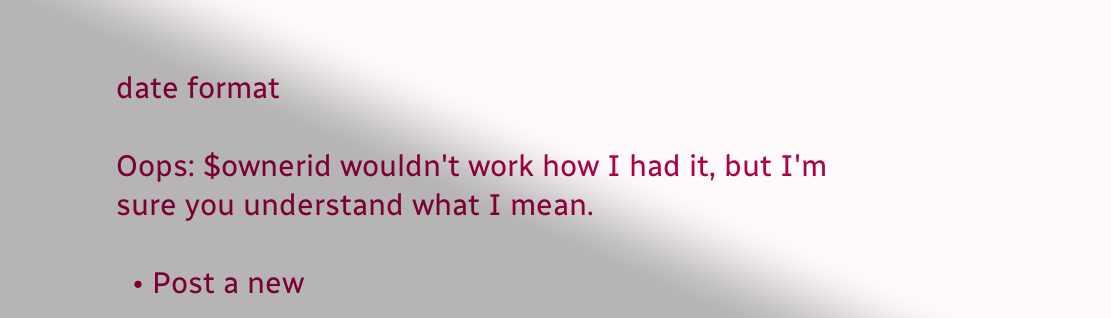date format

Oops: $ownerid wouldn't work how I had it, but I'm sure you understand what I mean.

  • Post a new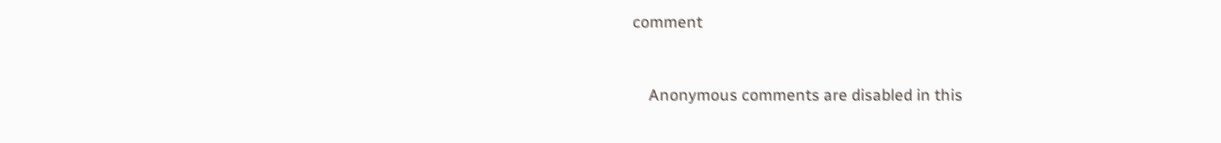comment


    Anonymous comments are disabled in this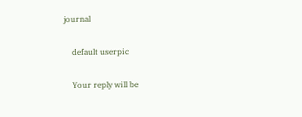journal

    default userpic

    Your reply will be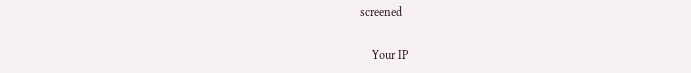screened

    Your IP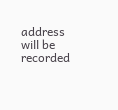address will be recorded